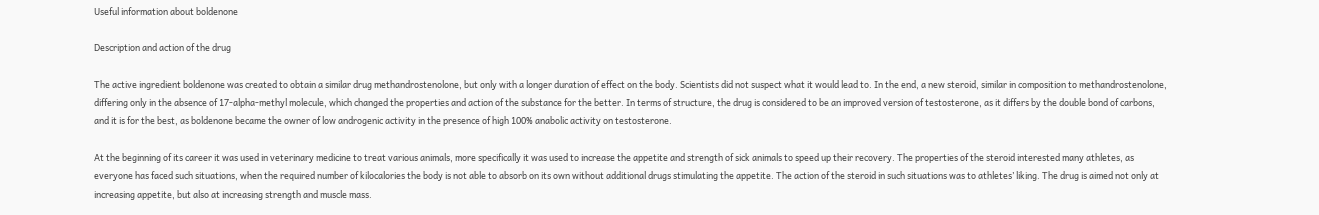Useful information about boldenone

Description and action of the drug

The active ingredient boldenone was created to obtain a similar drug methandrostenolone, but only with a longer duration of effect on the body. Scientists did not suspect what it would lead to. In the end, a new steroid, similar in composition to methandrostenolone, differing only in the absence of 17-alpha-methyl molecule, which changed the properties and action of the substance for the better. In terms of structure, the drug is considered to be an improved version of testosterone, as it differs by the double bond of carbons, and it is for the best, as boldenone became the owner of low androgenic activity in the presence of high 100% anabolic activity on testosterone.

At the beginning of its career it was used in veterinary medicine to treat various animals, more specifically it was used to increase the appetite and strength of sick animals to speed up their recovery. The properties of the steroid interested many athletes, as everyone has faced such situations, when the required number of kilocalories the body is not able to absorb on its own without additional drugs stimulating the appetite. The action of the steroid in such situations was to athletes’ liking. The drug is aimed not only at increasing appetite, but also at increasing strength and muscle mass.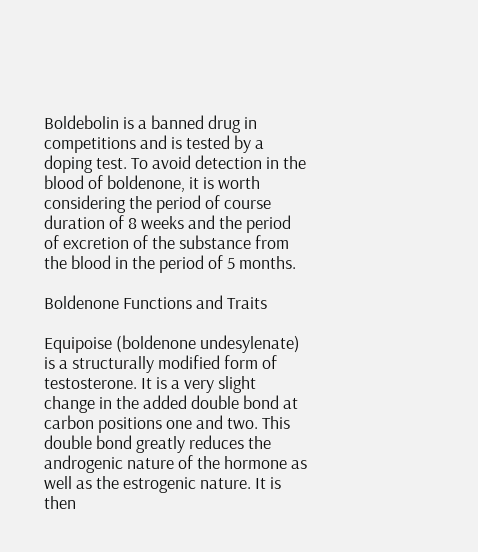Boldebolin is a banned drug in competitions and is tested by a doping test. To avoid detection in the blood of boldenone, it is worth considering the period of course duration of 8 weeks and the period of excretion of the substance from the blood in the period of 5 months.

Boldenone Functions and Traits

Equipoise (boldenone undesylenate) is a structurally modified form of testosterone. It is a very slight change in the added double bond at carbon positions one and two. This double bond greatly reduces the androgenic nature of the hormone as well as the estrogenic nature. It is then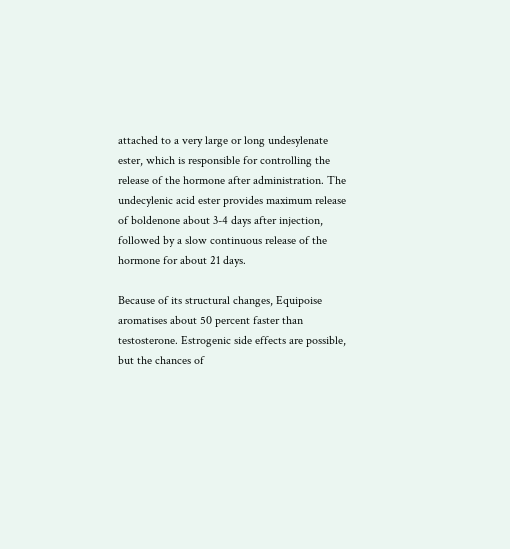attached to a very large or long undesylenate ester, which is responsible for controlling the release of the hormone after administration. The undecylenic acid ester provides maximum release of boldenone about 3-4 days after injection, followed by a slow continuous release of the hormone for about 21 days.

Because of its structural changes, Equipoise aromatises about 50 percent faster than testosterone. Estrogenic side effects are possible, but the chances of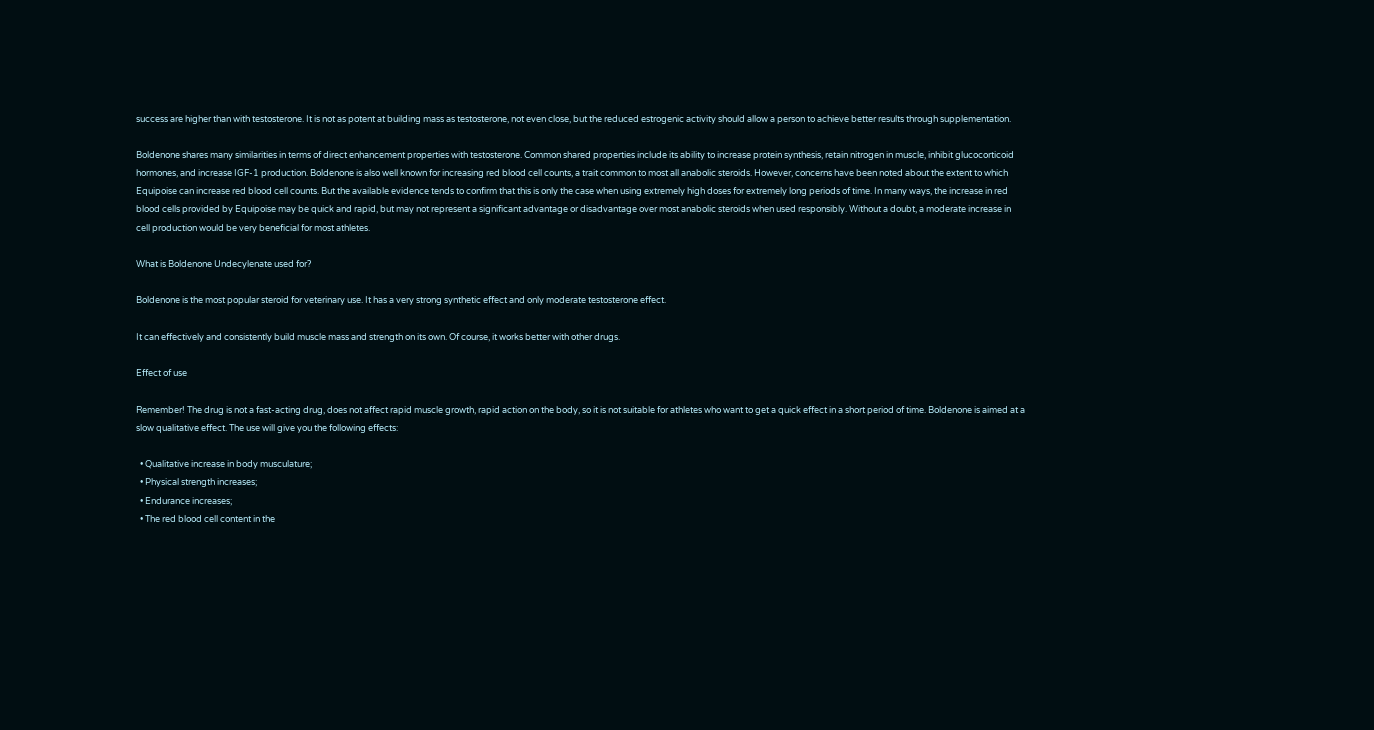success are higher than with testosterone. It is not as potent at building mass as testosterone, not even close, but the reduced estrogenic activity should allow a person to achieve better results through supplementation.

Boldenone shares many similarities in terms of direct enhancement properties with testosterone. Common shared properties include its ability to increase protein synthesis, retain nitrogen in muscle, inhibit glucocorticoid hormones, and increase IGF-1 production. Boldenone is also well known for increasing red blood cell counts, a trait common to most all anabolic steroids. However, concerns have been noted about the extent to which Equipoise can increase red blood cell counts. But the available evidence tends to confirm that this is only the case when using extremely high doses for extremely long periods of time. In many ways, the increase in red blood cells provided by Equipoise may be quick and rapid, but may not represent a significant advantage or disadvantage over most anabolic steroids when used responsibly. Without a doubt, a moderate increase in cell production would be very beneficial for most athletes.

What is Boldenone Undecylenate used for?

Boldenone is the most popular steroid for veterinary use. It has a very strong synthetic effect and only moderate testosterone effect.

It can effectively and consistently build muscle mass and strength on its own. Of course, it works better with other drugs.

Effect of use

Remember! The drug is not a fast-acting drug, does not affect rapid muscle growth, rapid action on the body, so it is not suitable for athletes who want to get a quick effect in a short period of time. Boldenone is aimed at a slow qualitative effect. The use will give you the following effects:

  • Qualitative increase in body musculature;
  • Physical strength increases;
  • Endurance increases;
  • The red blood cell content in the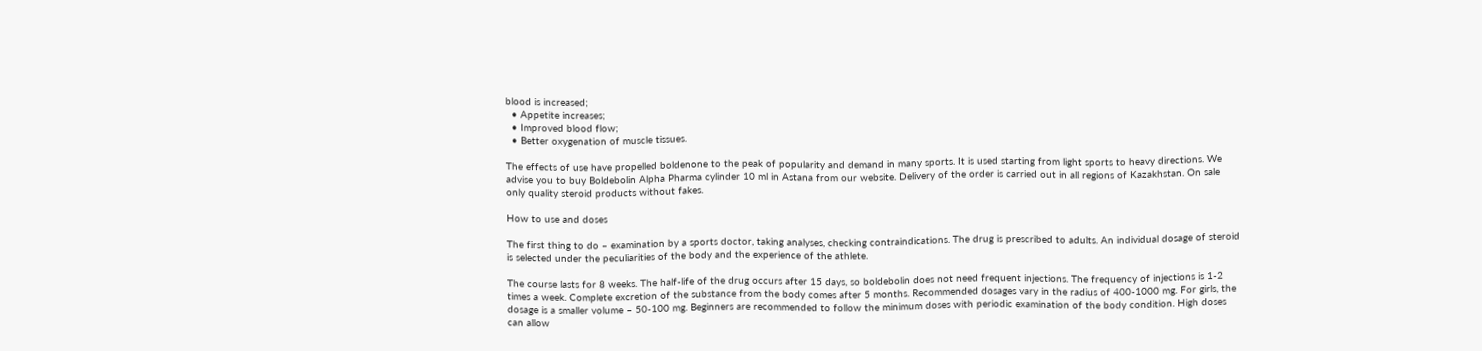blood is increased;
  • Appetite increases;
  • Improved blood flow;
  • Better oxygenation of muscle tissues.

The effects of use have propelled boldenone to the peak of popularity and demand in many sports. It is used starting from light sports to heavy directions. We advise you to buy Boldebolin Alpha Pharma cylinder 10 ml in Astana from our website. Delivery of the order is carried out in all regions of Kazakhstan. On sale only quality steroid products without fakes.

How to use and doses

The first thing to do – examination by a sports doctor, taking analyses, checking contraindications. The drug is prescribed to adults. An individual dosage of steroid is selected under the peculiarities of the body and the experience of the athlete.

The course lasts for 8 weeks. The half-life of the drug occurs after 15 days, so boldebolin does not need frequent injections. The frequency of injections is 1-2 times a week. Complete excretion of the substance from the body comes after 5 months. Recommended dosages vary in the radius of 400-1000 mg. For girls, the dosage is a smaller volume – 50-100 mg. Beginners are recommended to follow the minimum doses with periodic examination of the body condition. High doses can allow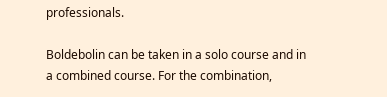professionals.

Boldebolin can be taken in a solo course and in a combined course. For the combination,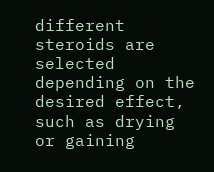different steroids are selected depending on the desired effect, such as drying or gaining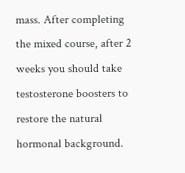mass. After completing the mixed course, after 2 weeks you should take testosterone boosters to restore the natural hormonal background.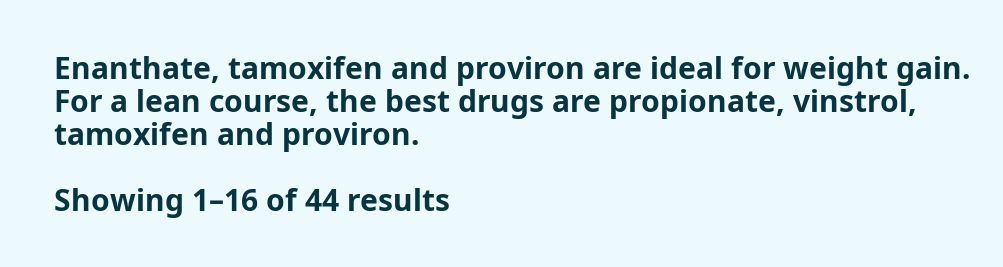Enanthate, tamoxifen and proviron are ideal for weight gain. For a lean course, the best drugs are propionate, vinstrol, tamoxifen and proviron.

Showing 1–16 of 44 results